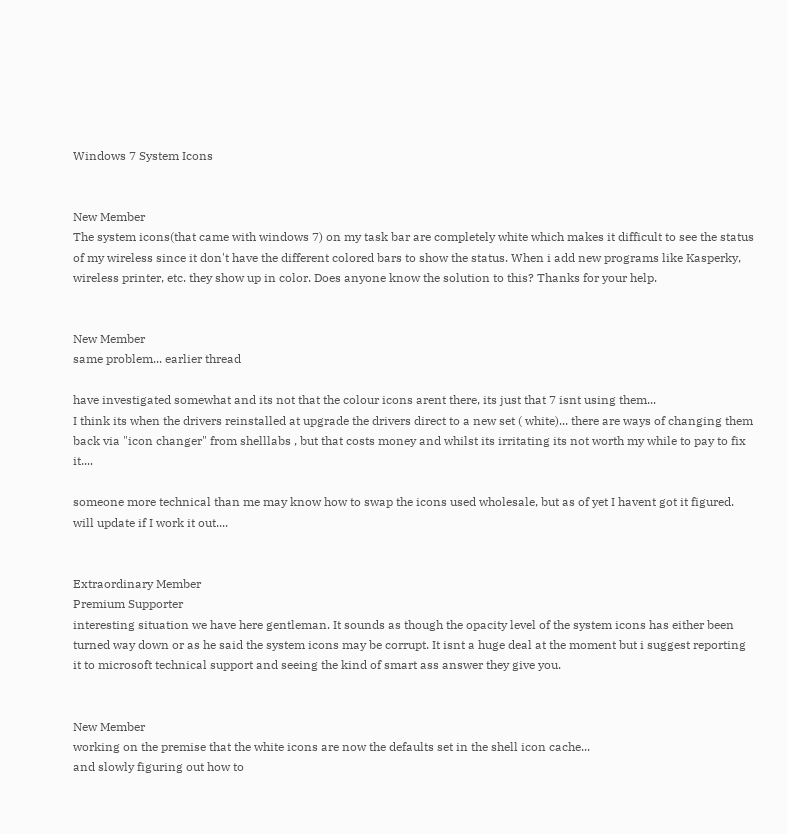Windows 7 System Icons


New Member
The system icons(that came with windows 7) on my task bar are completely white which makes it difficult to see the status of my wireless since it don't have the different colored bars to show the status. When i add new programs like Kasperky, wireless printer, etc. they show up in color. Does anyone know the solution to this? Thanks for your help.


New Member
same problem... earlier thread

have investigated somewhat and its not that the colour icons arent there, its just that 7 isnt using them...
I think its when the drivers reinstalled at upgrade the drivers direct to a new set ( white)... there are ways of changing them back via "icon changer" from shelllabs , but that costs money and whilst its irritating its not worth my while to pay to fix it....

someone more technical than me may know how to swap the icons used wholesale, but as of yet I havent got it figured.
will update if I work it out....


Extraordinary Member
Premium Supporter
interesting situation we have here gentleman. It sounds as though the opacity level of the system icons has either been turned way down or as he said the system icons may be corrupt. It isnt a huge deal at the moment but i suggest reporting it to microsoft technical support and seeing the kind of smart ass answer they give you.


New Member
working on the premise that the white icons are now the defaults set in the shell icon cache...
and slowly figuring out how to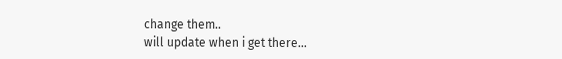change them..
will update when i get there...